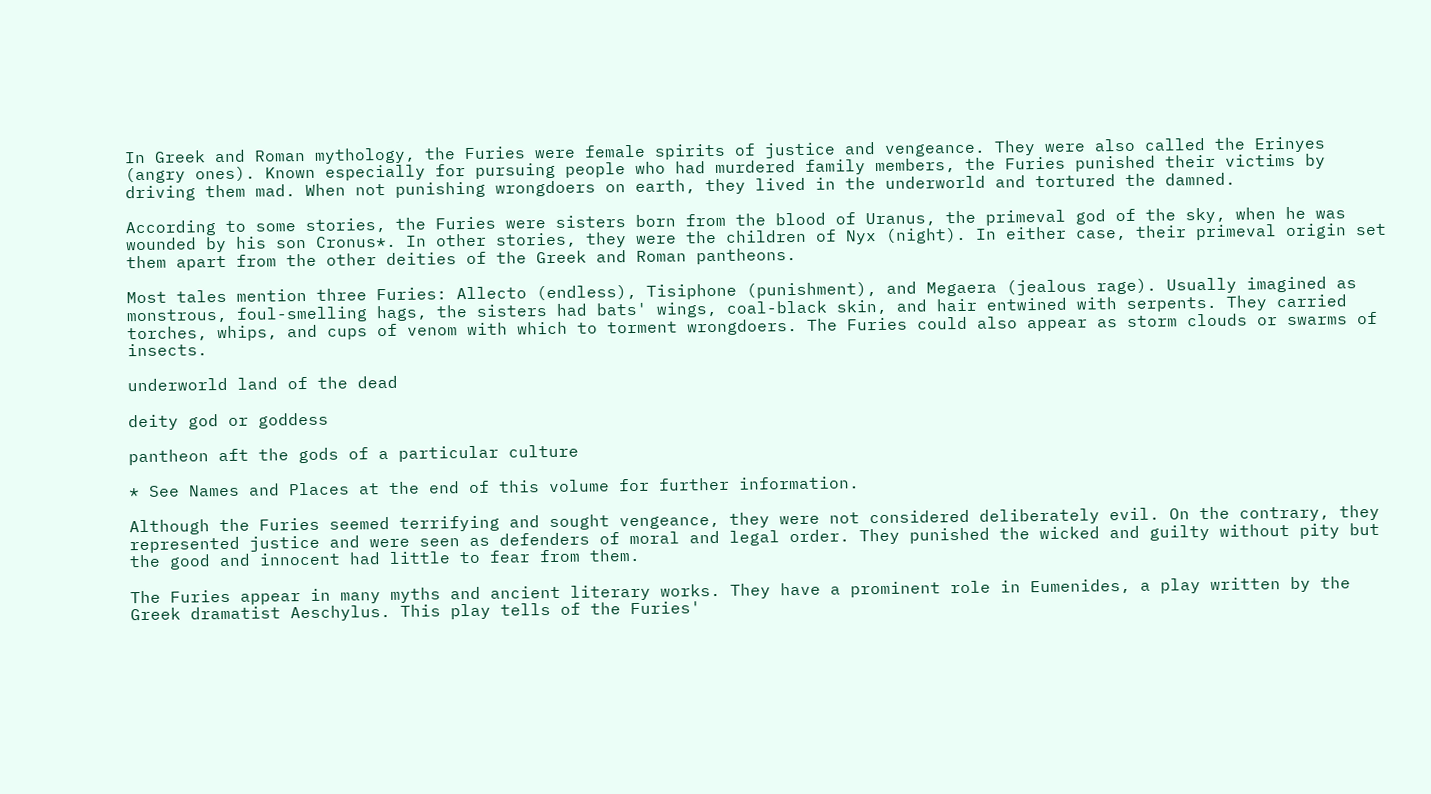In Greek and Roman mythology, the Furies were female spirits of justice and vengeance. They were also called the Erinyes (angry ones). Known especially for pursuing people who had murdered family members, the Furies punished their victims by driving them mad. When not punishing wrongdoers on earth, they lived in the underworld and tortured the damned.

According to some stories, the Furies were sisters born from the blood of Uranus, the primeval god of the sky, when he was wounded by his son Cronus*. In other stories, they were the children of Nyx (night). In either case, their primeval origin set them apart from the other deities of the Greek and Roman pantheons.

Most tales mention three Furies: Allecto (endless), Tisiphone (punishment), and Megaera (jealous rage). Usually imagined as monstrous, foul-smelling hags, the sisters had bats' wings, coal-black skin, and hair entwined with serpents. They carried torches, whips, and cups of venom with which to torment wrongdoers. The Furies could also appear as storm clouds or swarms of insects.

underworld land of the dead

deity god or goddess

pantheon aft the gods of a particular culture

* See Names and Places at the end of this volume for further information.

Although the Furies seemed terrifying and sought vengeance, they were not considered deliberately evil. On the contrary, they represented justice and were seen as defenders of moral and legal order. They punished the wicked and guilty without pity but the good and innocent had little to fear from them.

The Furies appear in many myths and ancient literary works. They have a prominent role in Eumenides, a play written by the Greek dramatist Aeschylus. This play tells of the Furies'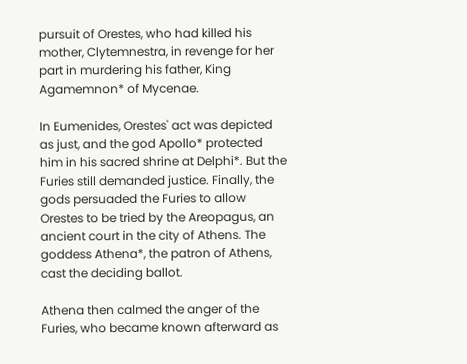pursuit of Orestes, who had killed his mother, Clytemnestra, in revenge for her part in murdering his father, King Agamemnon* of Mycenae.

In Eumenides, Orestes' act was depicted as just, and the god Apollo* protected him in his sacred shrine at Delphi*. But the Furies still demanded justice. Finally, the gods persuaded the Furies to allow Orestes to be tried by the Areopagus, an ancient court in the city of Athens. The goddess Athena*, the patron of Athens, cast the deciding ballot.

Athena then calmed the anger of the Furies, who became known afterward as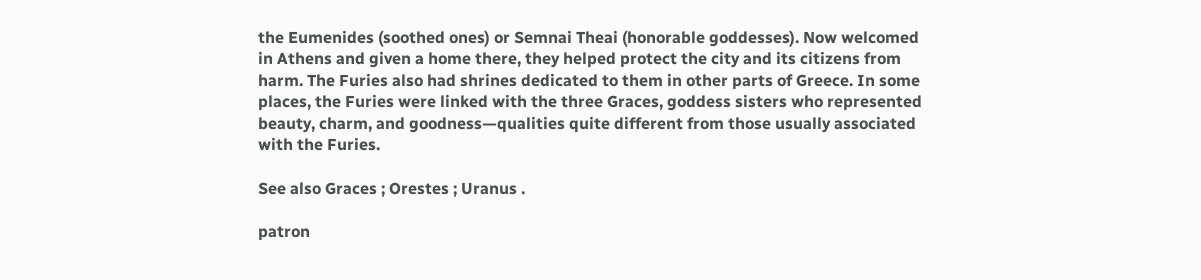the Eumenides (soothed ones) or Semnai Theai (honorable goddesses). Now welcomed in Athens and given a home there, they helped protect the city and its citizens from harm. The Furies also had shrines dedicated to them in other parts of Greece. In some places, the Furies were linked with the three Graces, goddess sisters who represented beauty, charm, and goodness—qualities quite different from those usually associated with the Furies.

See also Graces ; Orestes ; Uranus .

patron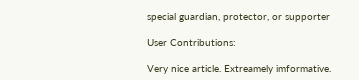special guardian, protector, or supporter

User Contributions:

Very nice article. Extreamely imformative.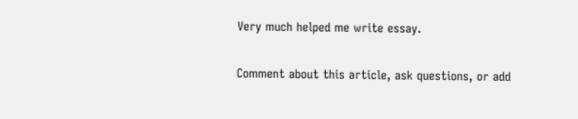Very much helped me write essay.

Comment about this article, ask questions, or add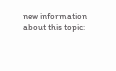new information about this topic: